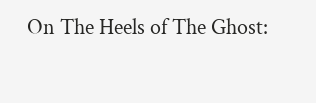On The Heels of The Ghost: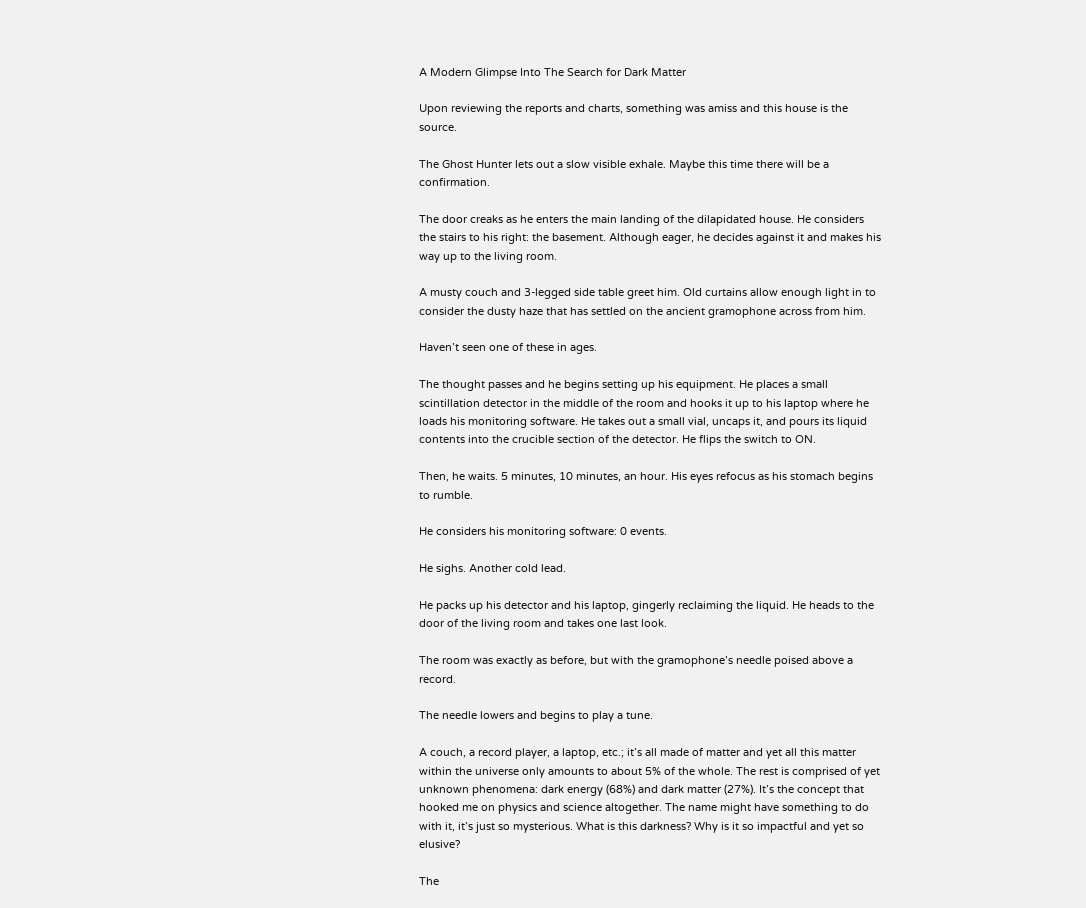A Modern Glimpse Into The Search for Dark Matter

Upon reviewing the reports and charts, something was amiss and this house is the source.

The Ghost Hunter lets out a slow visible exhale. Maybe this time there will be a confirmation.

The door creaks as he enters the main landing of the dilapidated house. He considers the stairs to his right: the basement. Although eager, he decides against it and makes his way up to the living room.

A musty couch and 3-legged side table greet him. Old curtains allow enough light in to consider the dusty haze that has settled on the ancient gramophone across from him.

Haven’t seen one of these in ages.

The thought passes and he begins setting up his equipment. He places a small scintillation detector in the middle of the room and hooks it up to his laptop where he loads his monitoring software. He takes out a small vial, uncaps it, and pours its liquid contents into the crucible section of the detector. He flips the switch to ON.

Then, he waits. 5 minutes, 10 minutes, an hour. His eyes refocus as his stomach begins to rumble.

He considers his monitoring software: 0 events.

He sighs. Another cold lead.

He packs up his detector and his laptop, gingerly reclaiming the liquid. He heads to the door of the living room and takes one last look.

The room was exactly as before, but with the gramophone’s needle poised above a record.

The needle lowers and begins to play a tune.

A couch, a record player, a laptop, etc.; it’s all made of matter and yet all this matter within the universe only amounts to about 5% of the whole. The rest is comprised of yet unknown phenomena: dark energy (68%) and dark matter (27%). It’s the concept that hooked me on physics and science altogether. The name might have something to do with it, it’s just so mysterious. What is this darkness? Why is it so impactful and yet so elusive?

The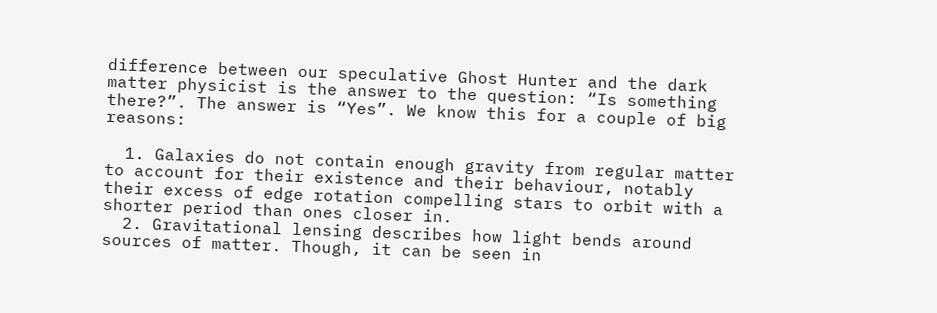difference between our speculative Ghost Hunter and the dark matter physicist is the answer to the question: “Is something there?”. The answer is “Yes”. We know this for a couple of big reasons:

  1. Galaxies do not contain enough gravity from regular matter to account for their existence and their behaviour, notably their excess of edge rotation compelling stars to orbit with a shorter period than ones closer in.
  2. Gravitational lensing describes how light bends around sources of matter. Though, it can be seen in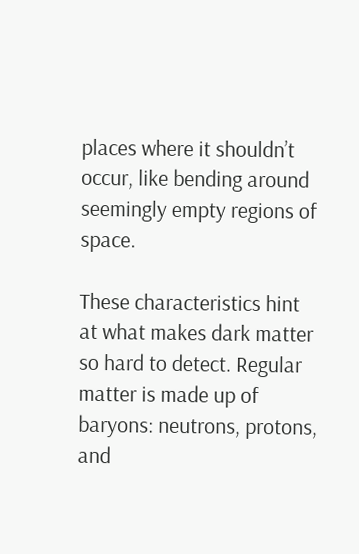places where it shouldn’t occur, like bending around seemingly empty regions of space.

These characteristics hint at what makes dark matter so hard to detect. Regular matter is made up of baryons: neutrons, protons, and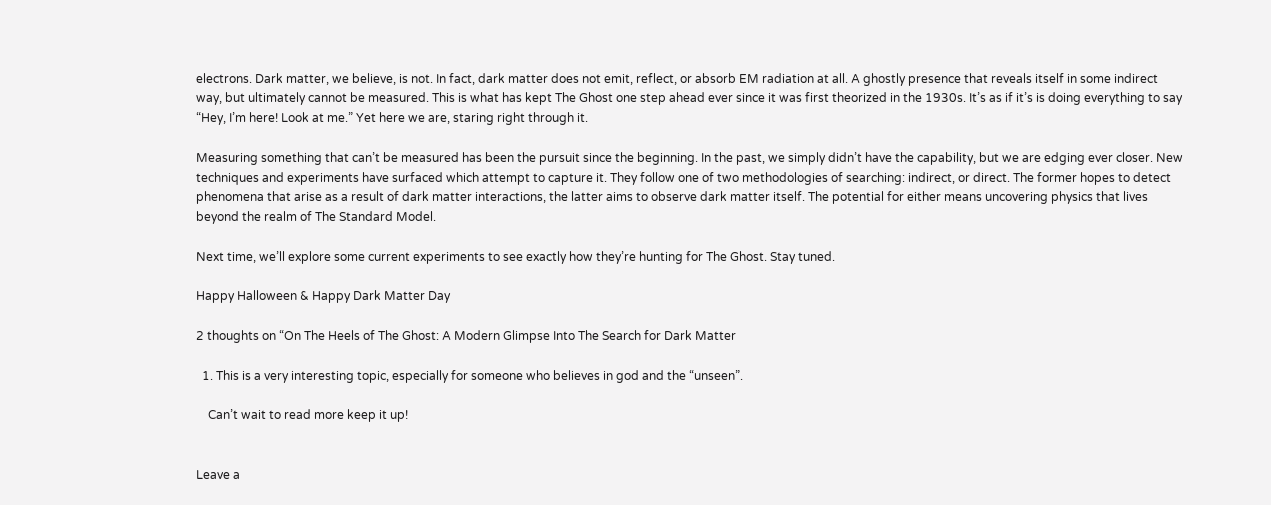electrons. Dark matter, we believe, is not. In fact, dark matter does not emit, reflect, or absorb EM radiation at all. A ghostly presence that reveals itself in some indirect way, but ultimately cannot be measured. This is what has kept The Ghost one step ahead ever since it was first theorized in the 1930s. It’s as if it’s is doing everything to say “Hey, I’m here! Look at me.” Yet here we are, staring right through it.

Measuring something that can’t be measured has been the pursuit since the beginning. In the past, we simply didn’t have the capability, but we are edging ever closer. New techniques and experiments have surfaced which attempt to capture it. They follow one of two methodologies of searching: indirect, or direct. The former hopes to detect phenomena that arise as a result of dark matter interactions, the latter aims to observe dark matter itself. The potential for either means uncovering physics that lives beyond the realm of The Standard Model.

Next time, we’ll explore some current experiments to see exactly how they’re hunting for The Ghost. Stay tuned.

Happy Halloween & Happy Dark Matter Day

2 thoughts on “On The Heels of The Ghost: A Modern Glimpse Into The Search for Dark Matter

  1. This is a very interesting topic, especially for someone who believes in god and the “unseen”.

    Can’t wait to read more keep it up!


Leave a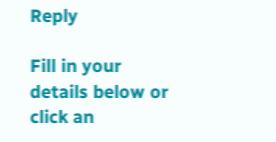Reply

Fill in your details below or click an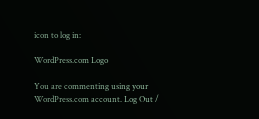icon to log in:

WordPress.com Logo

You are commenting using your WordPress.com account. Log Out /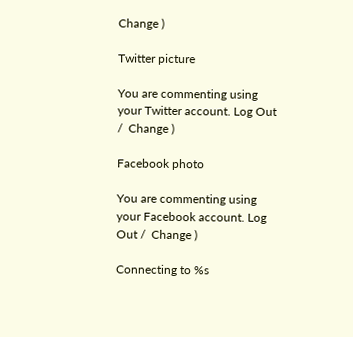Change )

Twitter picture

You are commenting using your Twitter account. Log Out /  Change )

Facebook photo

You are commenting using your Facebook account. Log Out /  Change )

Connecting to %s